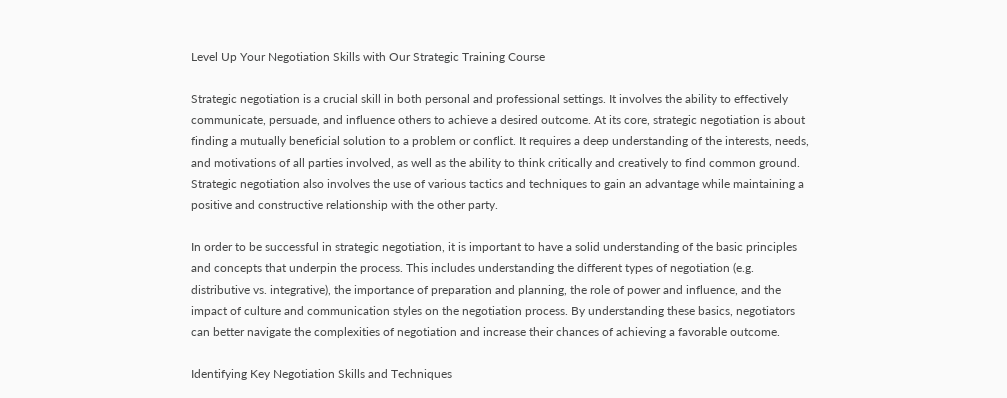Level Up Your Negotiation Skills with Our Strategic Training Course

Strategic negotiation is a crucial skill in both personal and professional settings. It involves the ability to effectively communicate, persuade, and influence others to achieve a desired outcome. At its core, strategic negotiation is about finding a mutually beneficial solution to a problem or conflict. It requires a deep understanding of the interests, needs, and motivations of all parties involved, as well as the ability to think critically and creatively to find common ground. Strategic negotiation also involves the use of various tactics and techniques to gain an advantage while maintaining a positive and constructive relationship with the other party.

In order to be successful in strategic negotiation, it is important to have a solid understanding of the basic principles and concepts that underpin the process. This includes understanding the different types of negotiation (e.g. distributive vs. integrative), the importance of preparation and planning, the role of power and influence, and the impact of culture and communication styles on the negotiation process. By understanding these basics, negotiators can better navigate the complexities of negotiation and increase their chances of achieving a favorable outcome.

Identifying Key Negotiation Skills and Techniques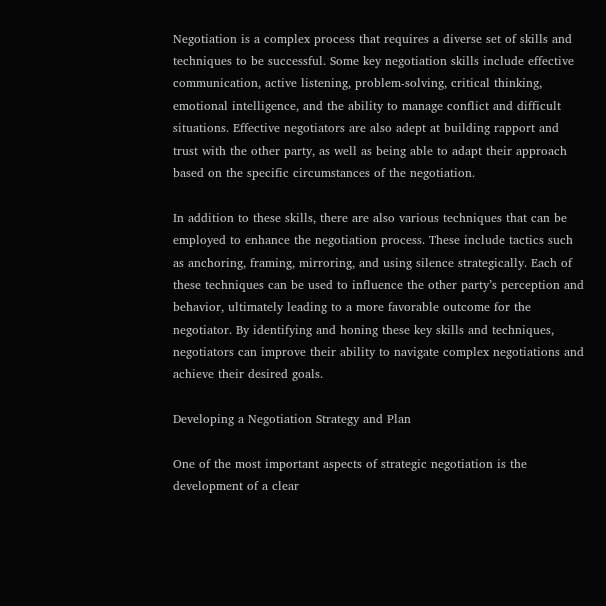Negotiation is a complex process that requires a diverse set of skills and techniques to be successful. Some key negotiation skills include effective communication, active listening, problem-solving, critical thinking, emotional intelligence, and the ability to manage conflict and difficult situations. Effective negotiators are also adept at building rapport and trust with the other party, as well as being able to adapt their approach based on the specific circumstances of the negotiation.

In addition to these skills, there are also various techniques that can be employed to enhance the negotiation process. These include tactics such as anchoring, framing, mirroring, and using silence strategically. Each of these techniques can be used to influence the other party’s perception and behavior, ultimately leading to a more favorable outcome for the negotiator. By identifying and honing these key skills and techniques, negotiators can improve their ability to navigate complex negotiations and achieve their desired goals.

Developing a Negotiation Strategy and Plan

One of the most important aspects of strategic negotiation is the development of a clear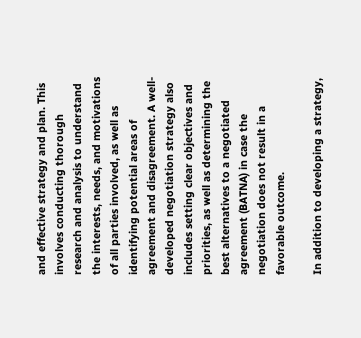and effective strategy and plan. This involves conducting thorough research and analysis to understand the interests, needs, and motivations of all parties involved, as well as identifying potential areas of agreement and disagreement. A well-developed negotiation strategy also includes setting clear objectives and priorities, as well as determining the best alternatives to a negotiated agreement (BATNA) in case the negotiation does not result in a favorable outcome.

In addition to developing a strategy,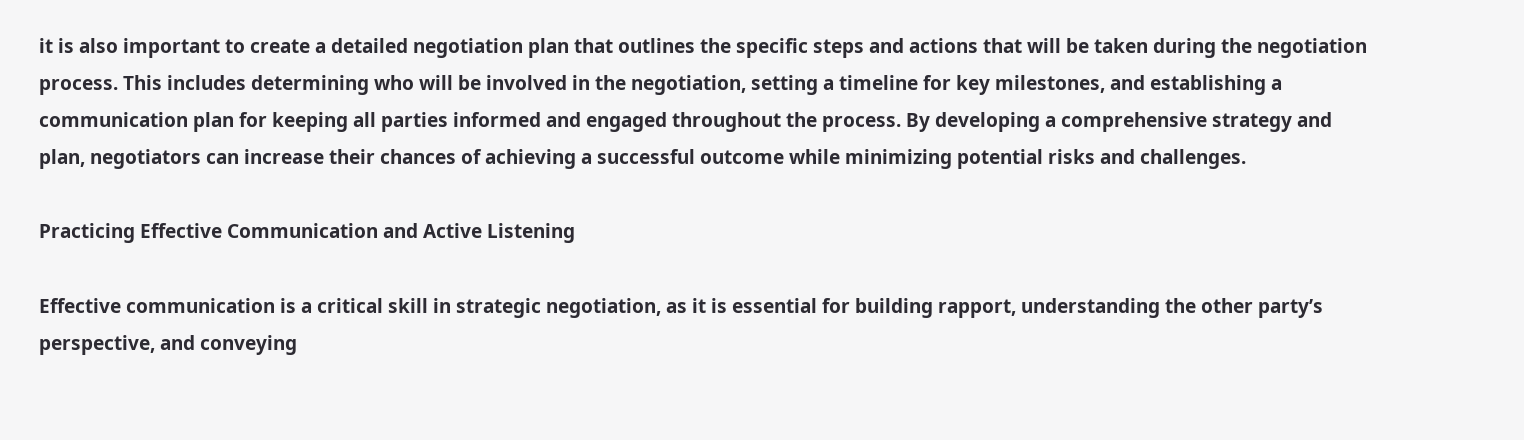it is also important to create a detailed negotiation plan that outlines the specific steps and actions that will be taken during the negotiation process. This includes determining who will be involved in the negotiation, setting a timeline for key milestones, and establishing a communication plan for keeping all parties informed and engaged throughout the process. By developing a comprehensive strategy and plan, negotiators can increase their chances of achieving a successful outcome while minimizing potential risks and challenges.

Practicing Effective Communication and Active Listening

Effective communication is a critical skill in strategic negotiation, as it is essential for building rapport, understanding the other party’s perspective, and conveying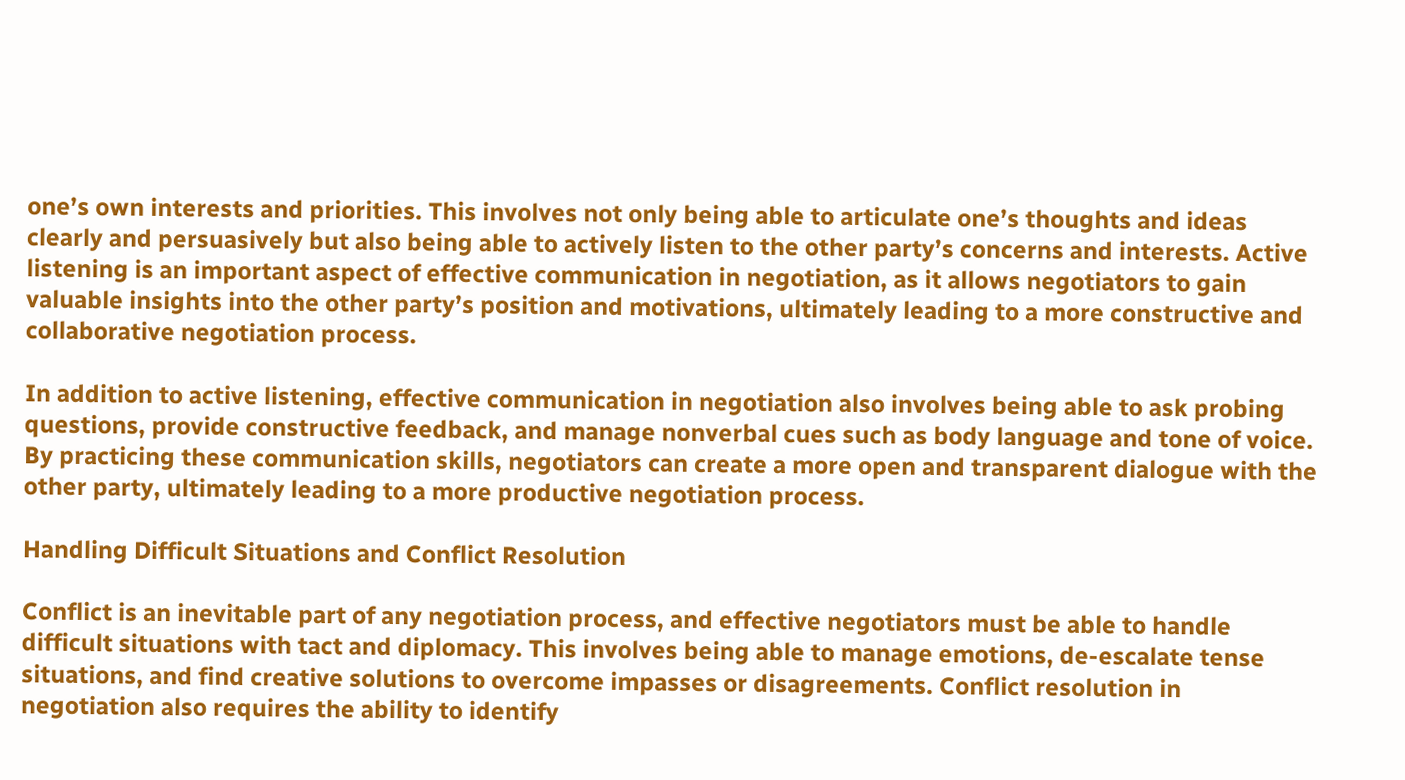one’s own interests and priorities. This involves not only being able to articulate one’s thoughts and ideas clearly and persuasively but also being able to actively listen to the other party’s concerns and interests. Active listening is an important aspect of effective communication in negotiation, as it allows negotiators to gain valuable insights into the other party’s position and motivations, ultimately leading to a more constructive and collaborative negotiation process.

In addition to active listening, effective communication in negotiation also involves being able to ask probing questions, provide constructive feedback, and manage nonverbal cues such as body language and tone of voice. By practicing these communication skills, negotiators can create a more open and transparent dialogue with the other party, ultimately leading to a more productive negotiation process.

Handling Difficult Situations and Conflict Resolution

Conflict is an inevitable part of any negotiation process, and effective negotiators must be able to handle difficult situations with tact and diplomacy. This involves being able to manage emotions, de-escalate tense situations, and find creative solutions to overcome impasses or disagreements. Conflict resolution in negotiation also requires the ability to identify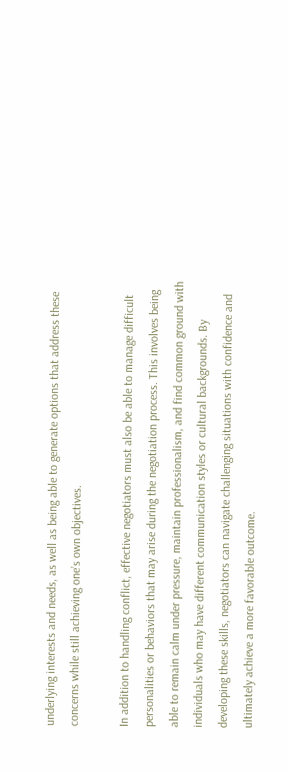underlying interests and needs, as well as being able to generate options that address these concerns while still achieving one’s own objectives.

In addition to handling conflict, effective negotiators must also be able to manage difficult personalities or behaviors that may arise during the negotiation process. This involves being able to remain calm under pressure, maintain professionalism, and find common ground with individuals who may have different communication styles or cultural backgrounds. By developing these skills, negotiators can navigate challenging situations with confidence and ultimately achieve a more favorable outcome.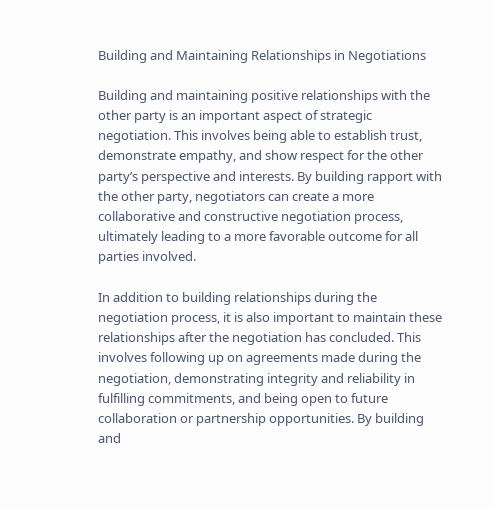Building and Maintaining Relationships in Negotiations

Building and maintaining positive relationships with the other party is an important aspect of strategic negotiation. This involves being able to establish trust, demonstrate empathy, and show respect for the other party’s perspective and interests. By building rapport with the other party, negotiators can create a more collaborative and constructive negotiation process, ultimately leading to a more favorable outcome for all parties involved.

In addition to building relationships during the negotiation process, it is also important to maintain these relationships after the negotiation has concluded. This involves following up on agreements made during the negotiation, demonstrating integrity and reliability in fulfilling commitments, and being open to future collaboration or partnership opportunities. By building and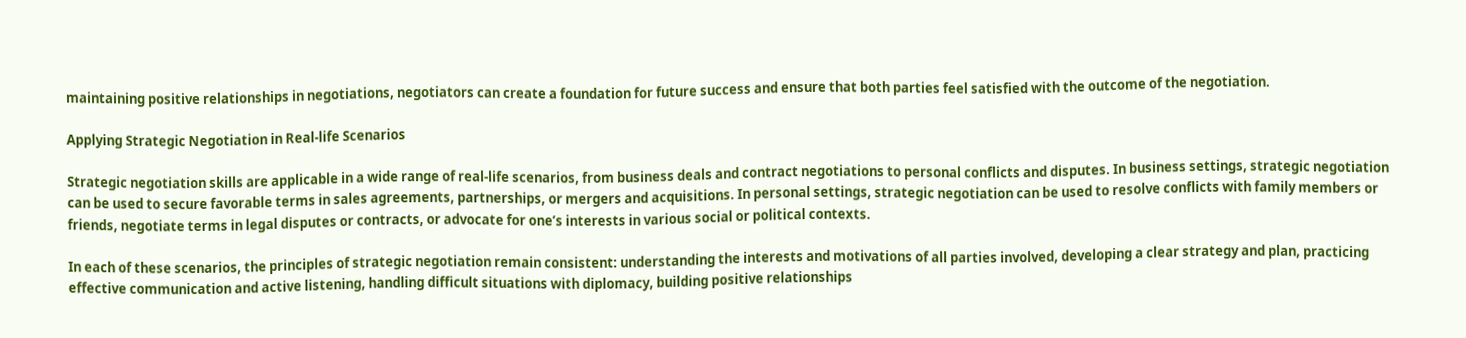maintaining positive relationships in negotiations, negotiators can create a foundation for future success and ensure that both parties feel satisfied with the outcome of the negotiation.

Applying Strategic Negotiation in Real-life Scenarios

Strategic negotiation skills are applicable in a wide range of real-life scenarios, from business deals and contract negotiations to personal conflicts and disputes. In business settings, strategic negotiation can be used to secure favorable terms in sales agreements, partnerships, or mergers and acquisitions. In personal settings, strategic negotiation can be used to resolve conflicts with family members or friends, negotiate terms in legal disputes or contracts, or advocate for one’s interests in various social or political contexts.

In each of these scenarios, the principles of strategic negotiation remain consistent: understanding the interests and motivations of all parties involved, developing a clear strategy and plan, practicing effective communication and active listening, handling difficult situations with diplomacy, building positive relationships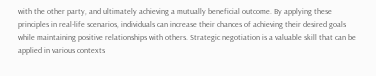with the other party, and ultimately achieving a mutually beneficial outcome. By applying these principles in real-life scenarios, individuals can increase their chances of achieving their desired goals while maintaining positive relationships with others. Strategic negotiation is a valuable skill that can be applied in various contexts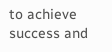to achieve success and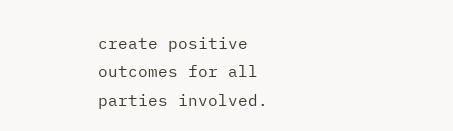create positive outcomes for all parties involved.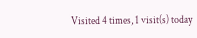Visited 4 times, 1 visit(s) today